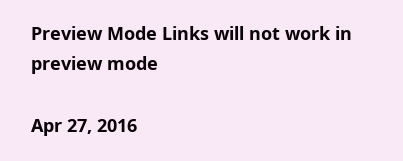Preview Mode Links will not work in preview mode

Apr 27, 2016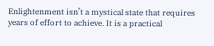Enlightenment isn’t a mystical state that requires years of effort to achieve. It is a practical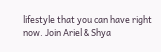lifestyle that you can have right now. Join Ariel & Shya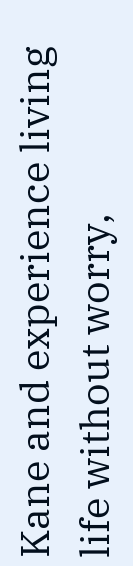Kane and experience living life without worry,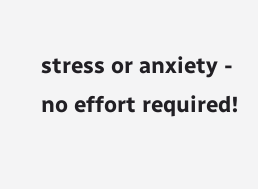stress or anxiety - no effort required!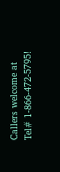Callers welcome at Tel# 1-866-472-5795!